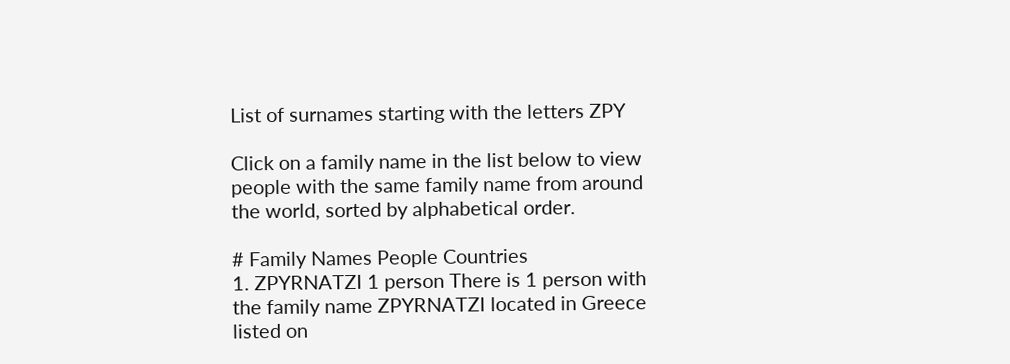List of surnames starting with the letters ZPY

Click on a family name in the list below to view people with the same family name from around the world, sorted by alphabetical order.

# Family Names People Countries
1. ZPYRNATZI 1 person There is 1 person with the family name ZPYRNATZI located in Greece listed on